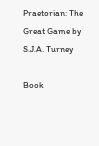Praetorian: The Great Game by S.J.A. Turney

Book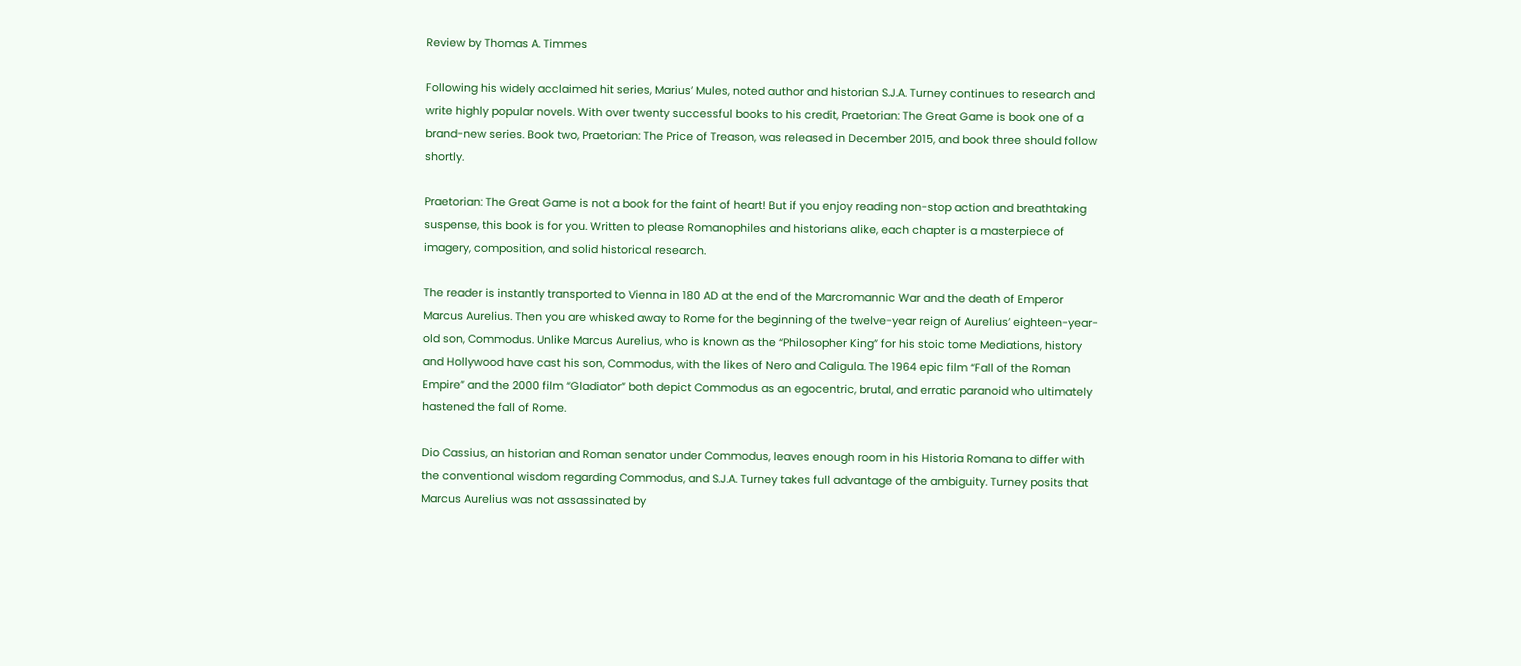Review by Thomas A. Timmes

Following his widely acclaimed hit series, Marius’ Mules, noted author and historian S.J.A. Turney continues to research and write highly popular novels. With over twenty successful books to his credit, Praetorian: The Great Game is book one of a brand-new series. Book two, Praetorian: The Price of Treason, was released in December 2015, and book three should follow shortly.

Praetorian: The Great Game is not a book for the faint of heart! But if you enjoy reading non-stop action and breathtaking suspense, this book is for you. Written to please Romanophiles and historians alike, each chapter is a masterpiece of imagery, composition, and solid historical research.

The reader is instantly transported to Vienna in 180 AD at the end of the Marcromannic War and the death of Emperor Marcus Aurelius. Then you are whisked away to Rome for the beginning of the twelve-year reign of Aurelius’ eighteen-year- old son, Commodus. Unlike Marcus Aurelius, who is known as the “Philosopher King” for his stoic tome Mediations, history and Hollywood have cast his son, Commodus, with the likes of Nero and Caligula. The 1964 epic film “Fall of the Roman Empire” and the 2000 film “Gladiator” both depict Commodus as an egocentric, brutal, and erratic paranoid who ultimately hastened the fall of Rome.

Dio Cassius, an historian and Roman senator under Commodus, leaves enough room in his Historia Romana to differ with the conventional wisdom regarding Commodus, and S.J.A. Turney takes full advantage of the ambiguity. Turney posits that Marcus Aurelius was not assassinated by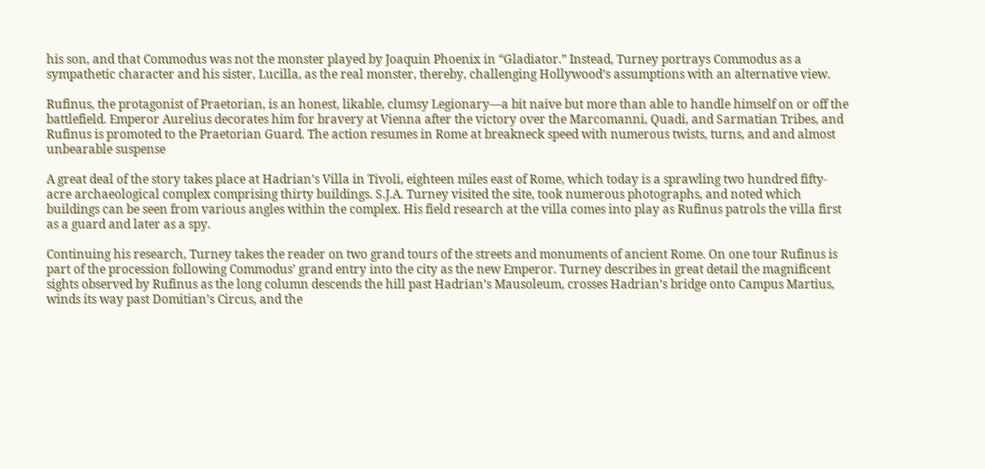his son, and that Commodus was not the monster played by Joaquin Phoenix in “Gladiator.” Instead, Turney portrays Commodus as a sympathetic character and his sister, Lucilla, as the real monster, thereby, challenging Hollywood’s assumptions with an alternative view.

Rufinus, the protagonist of Praetorian, is an honest, likable, clumsy Legionary—a bit naive but more than able to handle himself on or off the battlefield. Emperor Aurelius decorates him for bravery at Vienna after the victory over the Marcomanni, Quadi, and Sarmatian Tribes, and Rufinus is promoted to the Praetorian Guard. The action resumes in Rome at breakneck speed with numerous twists, turns, and and almost unbearable suspense

A great deal of the story takes place at Hadrian’s Villa in Tivoli, eighteen miles east of Rome, which today is a sprawling two hundred fifty- acre archaeological complex comprising thirty buildings. S.J.A. Turney visited the site, took numerous photographs, and noted which buildings can be seen from various angles within the complex. His field research at the villa comes into play as Rufinus patrols the villa first as a guard and later as a spy.

Continuing his research, Turney takes the reader on two grand tours of the streets and monuments of ancient Rome. On one tour Rufinus is part of the procession following Commodus’ grand entry into the city as the new Emperor. Turney describes in great detail the magnificent sights observed by Rufinus as the long column descends the hill past Hadrian’s Mausoleum, crosses Hadrian’s bridge onto Campus Martius, winds its way past Domitian’s Circus, and the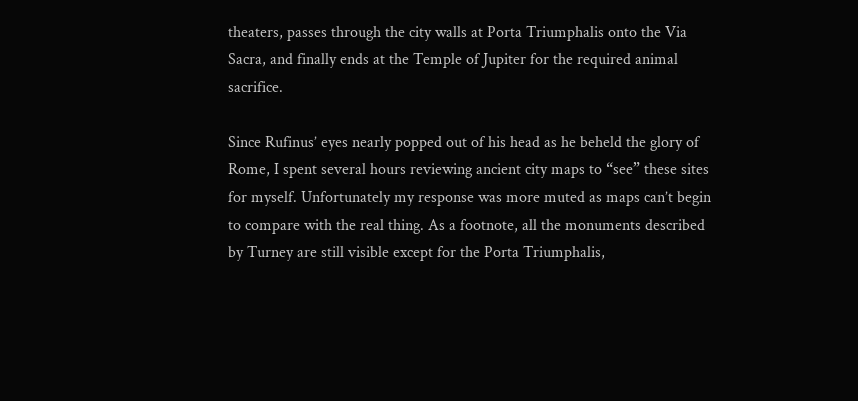theaters, passes through the city walls at Porta Triumphalis onto the Via Sacra, and finally ends at the Temple of Jupiter for the required animal sacrifice.

Since Rufinus’ eyes nearly popped out of his head as he beheld the glory of Rome, I spent several hours reviewing ancient city maps to “see” these sites for myself. Unfortunately my response was more muted as maps can’t begin to compare with the real thing. As a footnote, all the monuments described by Turney are still visible except for the Porta Triumphalis,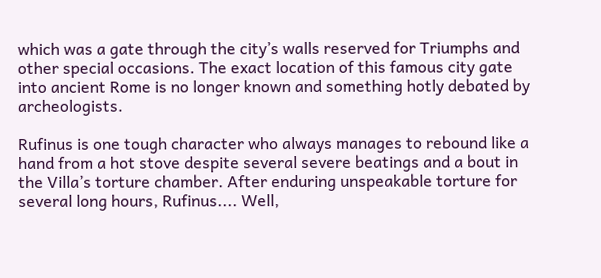which was a gate through the city’s walls reserved for Triumphs and other special occasions. The exact location of this famous city gate into ancient Rome is no longer known and something hotly debated by archeologists.

Rufinus is one tough character who always manages to rebound like a hand from a hot stove despite several severe beatings and a bout in the Villa’s torture chamber. After enduring unspeakable torture for several long hours, Rufinus.... Well,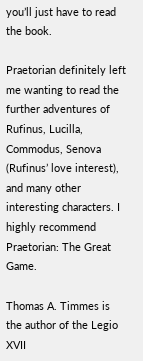you’ll just have to read the book.

Praetorian definitely left me wanting to read the further adventures of Rufinus, Lucilla, Commodus, Senova (Rufinus’ love interest), and many other interesting characters. I highly recommend Praetorian: The Great Game.

Thomas A. Timmes is the author of the Legio XVII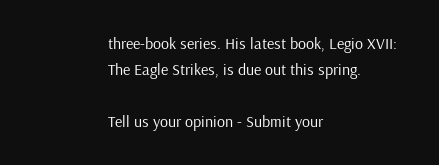three-book series. His latest book, Legio XVII: The Eagle Strikes, is due out this spring.

Tell us your opinion - Submit your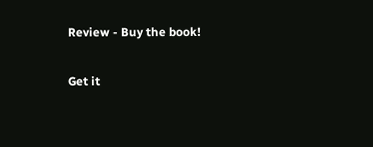Review - Buy the book!

Get it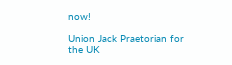now!

Union Jack Praetorian for the UK